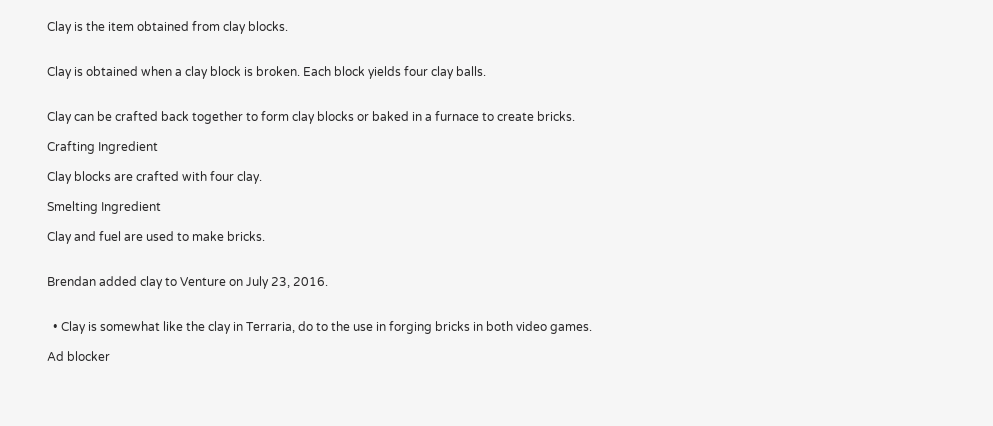Clay is the item obtained from clay blocks.


Clay is obtained when a clay block is broken. Each block yields four clay balls.


Clay can be crafted back together to form clay blocks or baked in a furnace to create bricks.

Crafting Ingredient

Clay blocks are crafted with four clay.

Smelting Ingredient

Clay and fuel are used to make bricks.


Brendan added clay to Venture on July 23, 2016.


  • Clay is somewhat like the clay in Terraria, do to the use in forging bricks in both video games.

Ad blocker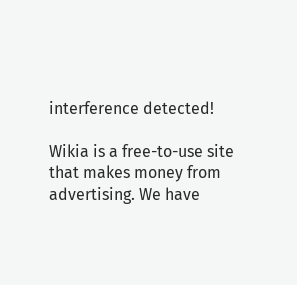interference detected!

Wikia is a free-to-use site that makes money from advertising. We have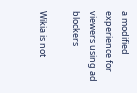a modified experience for viewers using ad blockers

Wikia is not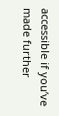accessible if you’ve made further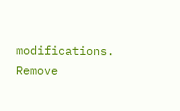modifications. Remove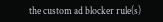the custom ad blocker rule(s)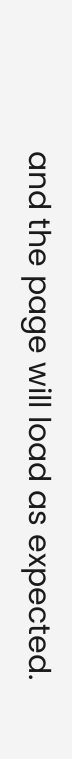and the page will load as expected.